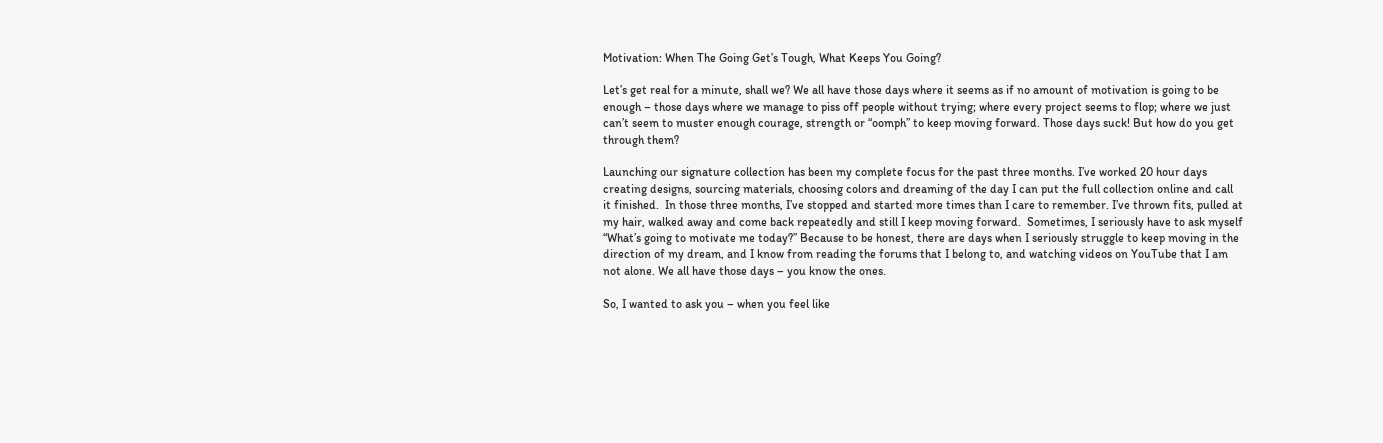Motivation: When The Going Get’s Tough, What Keeps You Going?

Let’s get real for a minute, shall we? We all have those days where it seems as if no amount of motivation is going to be enough – those days where we manage to piss off people without trying; where every project seems to flop; where we just can’t seem to muster enough courage, strength or “oomph” to keep moving forward. Those days suck! But how do you get through them?

Launching our signature collection has been my complete focus for the past three months. I’ve worked 20 hour days creating designs, sourcing materials, choosing colors and dreaming of the day I can put the full collection online and call it finished.  In those three months, I’ve stopped and started more times than I care to remember. I’ve thrown fits, pulled at my hair, walked away and come back repeatedly and still I keep moving forward.  Sometimes, I seriously have to ask myself “What’s going to motivate me today?” Because to be honest, there are days when I seriously struggle to keep moving in the direction of my dream, and I know from reading the forums that I belong to, and watching videos on YouTube that I am not alone. We all have those days – you know the ones.

So, I wanted to ask you – when you feel like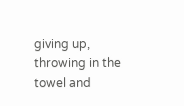giving up, throwing in the towel and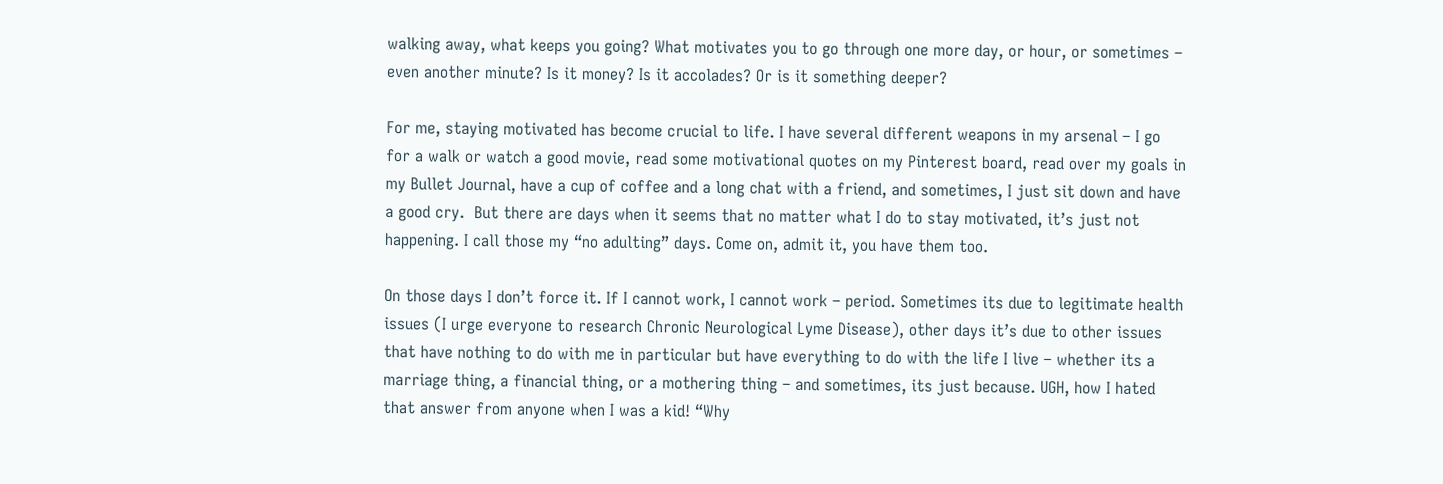walking away, what keeps you going? What motivates you to go through one more day, or hour, or sometimes – even another minute? Is it money? Is it accolades? Or is it something deeper?

For me, staying motivated has become crucial to life. I have several different weapons in my arsenal – I go for a walk or watch a good movie, read some motivational quotes on my Pinterest board, read over my goals in my Bullet Journal, have a cup of coffee and a long chat with a friend, and sometimes, I just sit down and have a good cry.  But there are days when it seems that no matter what I do to stay motivated, it’s just not happening. I call those my “no adulting” days. Come on, admit it, you have them too.

On those days I don’t force it. If I cannot work, I cannot work – period. Sometimes its due to legitimate health issues (I urge everyone to research Chronic Neurological Lyme Disease), other days it’s due to other issues that have nothing to do with me in particular but have everything to do with the life I live – whether its a marriage thing, a financial thing, or a mothering thing – and sometimes, its just because. UGH, how I hated that answer from anyone when I was a kid! “Why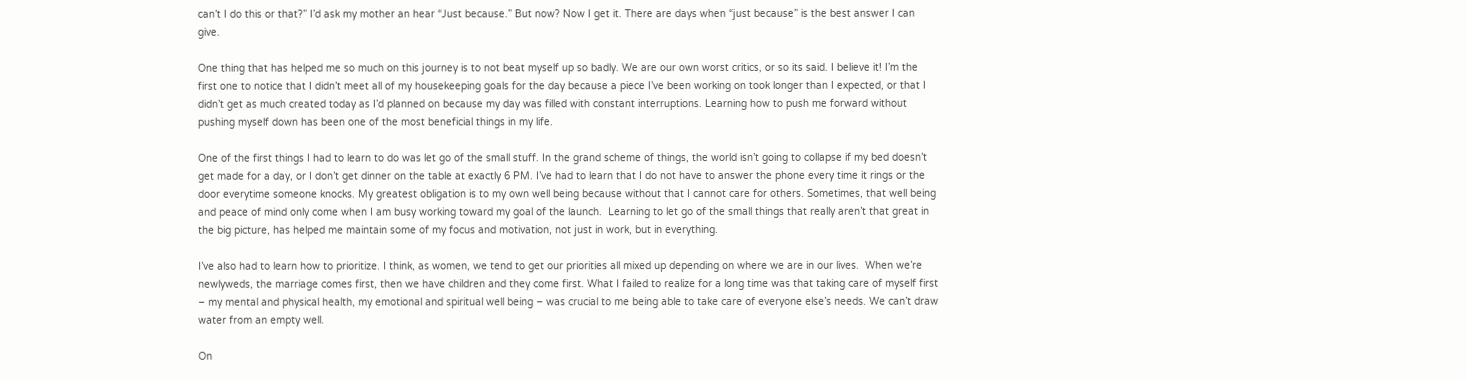can’t I do this or that?” I’d ask my mother an hear “Just because.” But now? Now I get it. There are days when “just because” is the best answer I can give.

One thing that has helped me so much on this journey is to not beat myself up so badly. We are our own worst critics, or so its said. I believe it! I’m the first one to notice that I didn’t meet all of my housekeeping goals for the day because a piece I’ve been working on took longer than I expected, or that I didn’t get as much created today as I’d planned on because my day was filled with constant interruptions. Learning how to push me forward without pushing myself down has been one of the most beneficial things in my life.

One of the first things I had to learn to do was let go of the small stuff. In the grand scheme of things, the world isn’t going to collapse if my bed doesn’t get made for a day, or I don’t get dinner on the table at exactly 6 PM. I’ve had to learn that I do not have to answer the phone every time it rings or the door everytime someone knocks. My greatest obligation is to my own well being because without that I cannot care for others. Sometimes, that well being and peace of mind only come when I am busy working toward my goal of the launch.  Learning to let go of the small things that really aren’t that great in the big picture, has helped me maintain some of my focus and motivation, not just in work, but in everything.

I’ve also had to learn how to prioritize. I think, as women, we tend to get our priorities all mixed up depending on where we are in our lives.  When we’re newlyweds, the marriage comes first, then we have children and they come first. What I failed to realize for a long time was that taking care of myself first – my mental and physical health, my emotional and spiritual well being – was crucial to me being able to take care of everyone else’s needs. We can’t draw water from an empty well.

On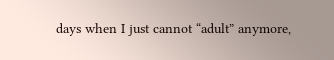days when I just cannot “adult” anymore,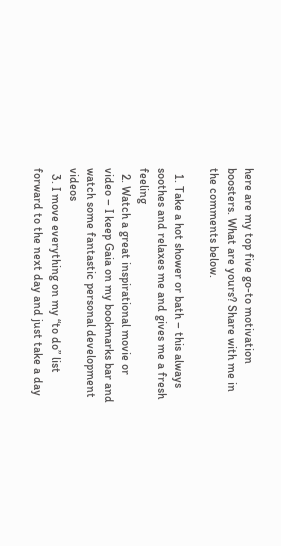here are my top five go-to motivation boosters. What are yours? Share with me in the comments below.

  1. Take a hot shower or bath – this always soothes and relaxes me and gives me a fresh feeling
  2. Watch a great inspirational movie or video – I keep Gaia on my bookmarks bar and watch some fantastic personal development videos
  3. I move everything on my “to do” list forward to the next day and just take a day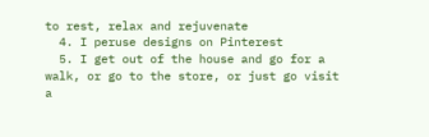to rest, relax and rejuvenate
  4. I peruse designs on Pinterest
  5. I get out of the house and go for a walk, or go to the store, or just go visit a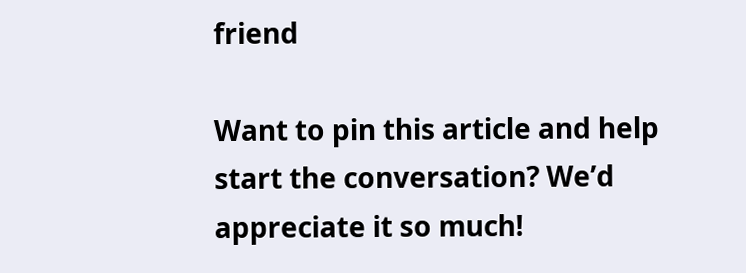friend

Want to pin this article and help start the conversation? We’d appreciate it so much!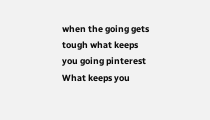when the going gets tough what keeps you going pinterest
What keeps you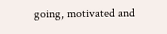going, motivated and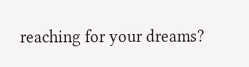reaching for your dreams?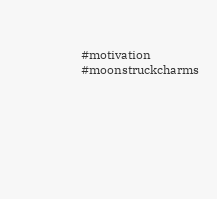#motivation #moonstruckcharms